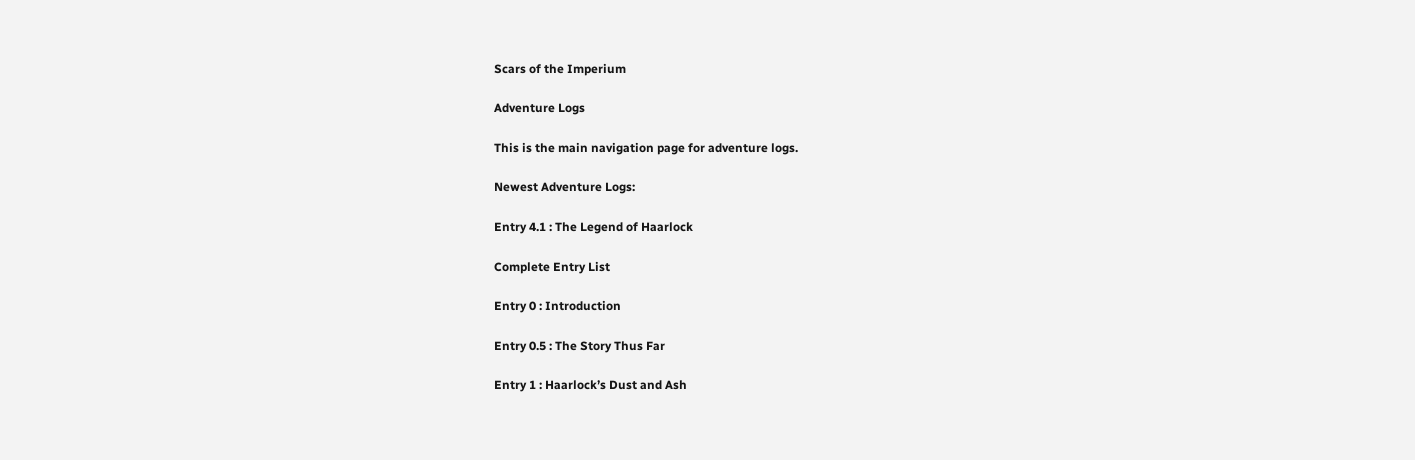Scars of the Imperium

Adventure Logs

This is the main navigation page for adventure logs.

Newest Adventure Logs:

Entry 4.1 : The Legend of Haarlock

Complete Entry List

Entry 0 : Introduction

Entry 0.5 : The Story Thus Far

Entry 1 : Haarlock’s Dust and Ash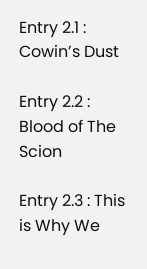Entry 2.1 : Cowin’s Dust

Entry 2.2 : Blood of The Scion

Entry 2.3 : This is Why We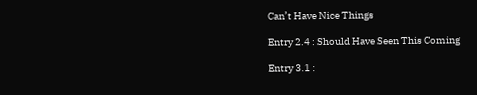Can’t Have Nice Things

Entry 2.4 : Should Have Seen This Coming

Entry 3.1 :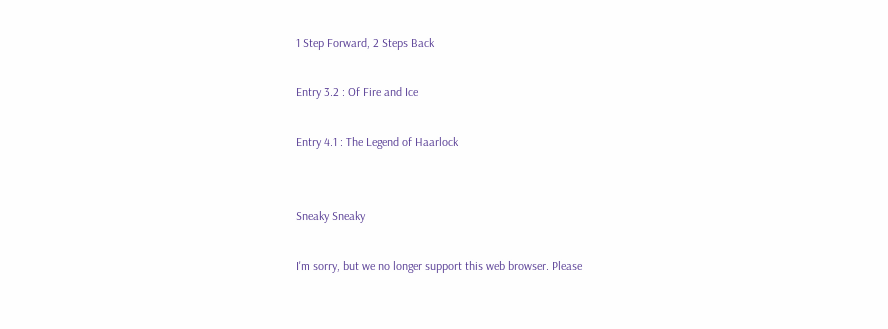1 Step Forward, 2 Steps Back

Entry 3.2 : Of Fire and Ice

Entry 4.1 : The Legend of Haarlock


Sneaky Sneaky

I'm sorry, but we no longer support this web browser. Please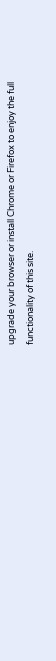upgrade your browser or install Chrome or Firefox to enjoy the full functionality of this site.